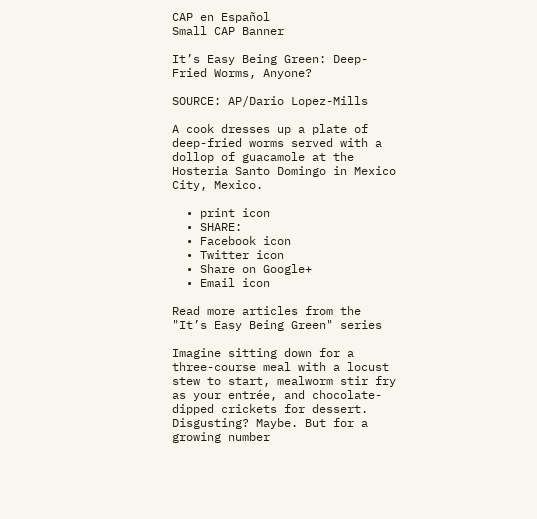CAP en Español
Small CAP Banner

It’s Easy Being Green: Deep-Fried Worms, Anyone?

SOURCE: AP/Dario Lopez-Mills

A cook dresses up a plate of deep-fried worms served with a dollop of guacamole at the Hosteria Santo Domingo in Mexico City, Mexico.

  • print icon
  • SHARE:
  • Facebook icon
  • Twitter icon
  • Share on Google+
  • Email icon

Read more articles from the "It’s Easy Being Green" series

Imagine sitting down for a three-course meal with a locust stew to start, mealworm stir fry as your entrée, and chocolate-dipped crickets for dessert. Disgusting? Maybe. But for a growing number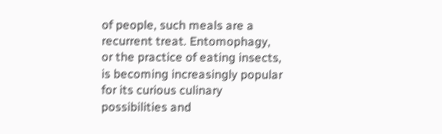of people, such meals are a recurrent treat. Entomophagy, or the practice of eating insects, is becoming increasingly popular for its curious culinary possibilities and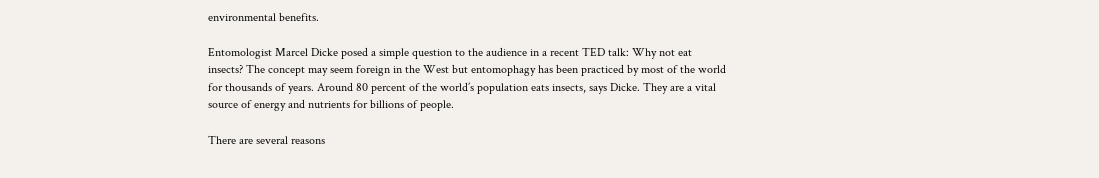environmental benefits.

Entomologist Marcel Dicke posed a simple question to the audience in a recent TED talk: Why not eat insects? The concept may seem foreign in the West but entomophagy has been practiced by most of the world for thousands of years. Around 80 percent of the world’s population eats insects, says Dicke. They are a vital source of energy and nutrients for billions of people.

There are several reasons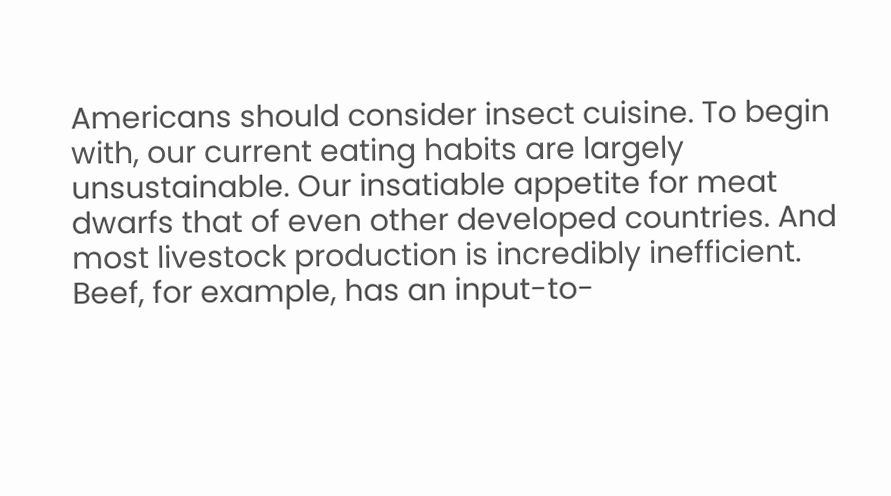Americans should consider insect cuisine. To begin with, our current eating habits are largely unsustainable. Our insatiable appetite for meat dwarfs that of even other developed countries. And most livestock production is incredibly inefficient. Beef, for example, has an input-to-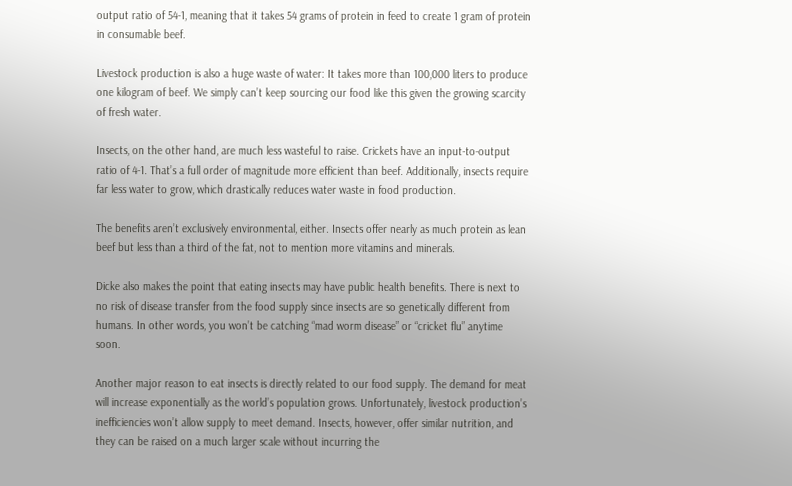output ratio of 54-1, meaning that it takes 54 grams of protein in feed to create 1 gram of protein in consumable beef.

Livestock production is also a huge waste of water: It takes more than 100,000 liters to produce one kilogram of beef. We simply can’t keep sourcing our food like this given the growing scarcity of fresh water.

Insects, on the other hand, are much less wasteful to raise. Crickets have an input-to-output ratio of 4-1. That’s a full order of magnitude more efficient than beef. Additionally, insects require far less water to grow, which drastically reduces water waste in food production.

The benefits aren’t exclusively environmental, either. Insects offer nearly as much protein as lean beef but less than a third of the fat, not to mention more vitamins and minerals.

Dicke also makes the point that eating insects may have public health benefits. There is next to no risk of disease transfer from the food supply since insects are so genetically different from humans. In other words, you won’t be catching “mad worm disease” or “cricket flu” anytime soon.

Another major reason to eat insects is directly related to our food supply. The demand for meat will increase exponentially as the world’s population grows. Unfortunately, livestock production’s inefficiencies won’t allow supply to meet demand. Insects, however, offer similar nutrition, and they can be raised on a much larger scale without incurring the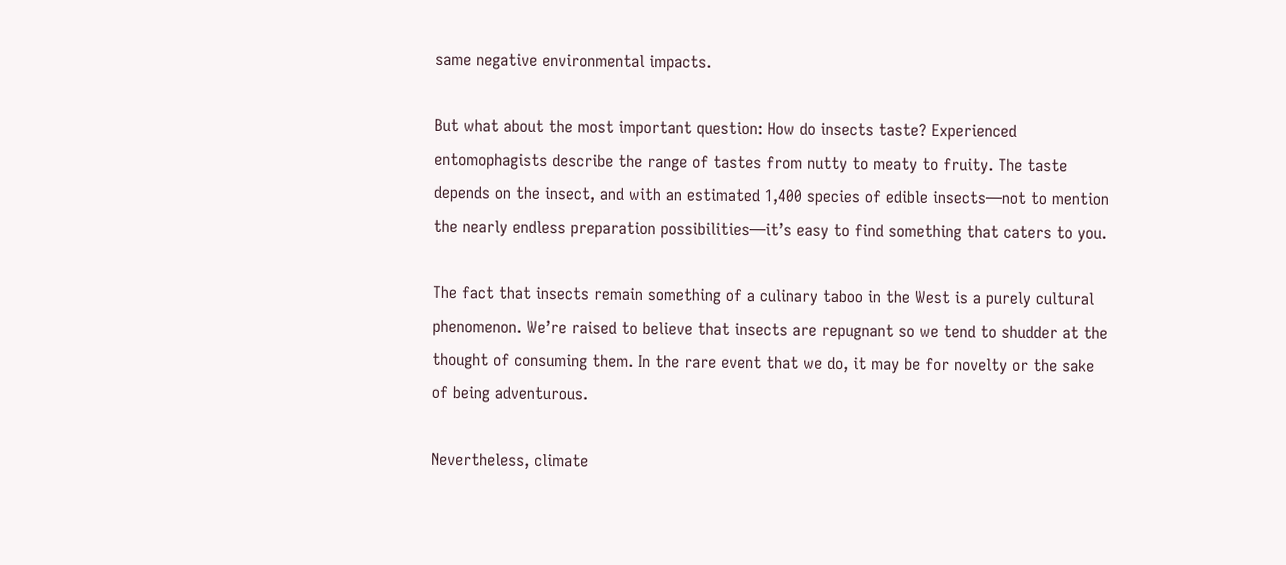same negative environmental impacts.

But what about the most important question: How do insects taste? Experienced entomophagists describe the range of tastes from nutty to meaty to fruity. The taste depends on the insect, and with an estimated 1,400 species of edible insects—not to mention the nearly endless preparation possibilities—it’s easy to find something that caters to you.

The fact that insects remain something of a culinary taboo in the West is a purely cultural phenomenon. We’re raised to believe that insects are repugnant so we tend to shudder at the thought of consuming them. In the rare event that we do, it may be for novelty or the sake of being adventurous.

Nevertheless, climate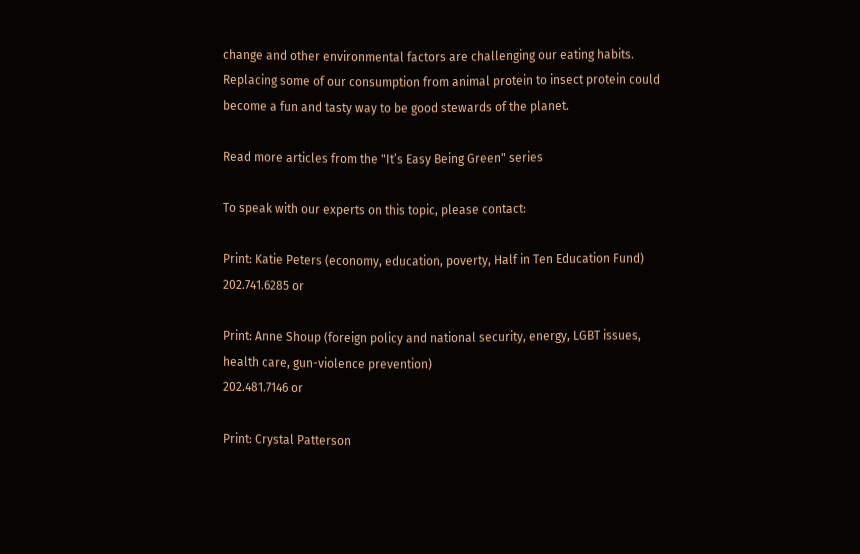change and other environmental factors are challenging our eating habits. Replacing some of our consumption from animal protein to insect protein could become a fun and tasty way to be good stewards of the planet.

Read more articles from the "It’s Easy Being Green" series

To speak with our experts on this topic, please contact:

Print: Katie Peters (economy, education, poverty, Half in Ten Education Fund)
202.741.6285 or

Print: Anne Shoup (foreign policy and national security, energy, LGBT issues, health care, gun-violence prevention)
202.481.7146 or

Print: Crystal Patterson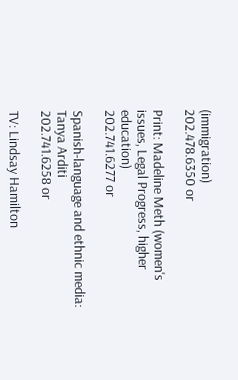(immigration)
202.478.6350 or

Print: Madeline Meth (women's issues, Legal Progress, higher education)
202.741.6277 or

Spanish-language and ethnic media: Tanya Arditi
202.741.6258 or

TV: Lindsay Hamilton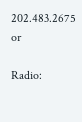202.483.2675 or

Radio: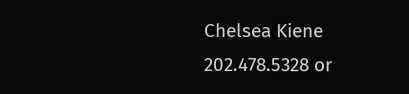Chelsea Kiene
202.478.5328 or